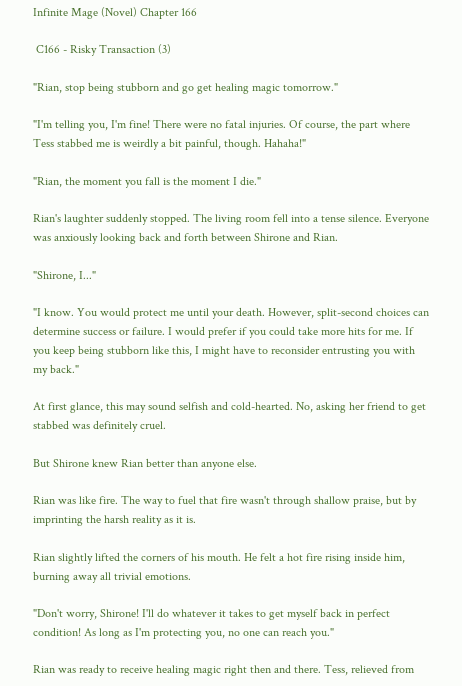Infinite Mage (Novel) Chapter 166

 C166 - Risky Transaction (3)

"Rian, stop being stubborn and go get healing magic tomorrow."

"I'm telling you, I'm fine! There were no fatal injuries. Of course, the part where Tess stabbed me is weirdly a bit painful, though. Hahaha!"

"Rian, the moment you fall is the moment I die."

Rian's laughter suddenly stopped. The living room fell into a tense silence. Everyone was anxiously looking back and forth between Shirone and Rian.

"Shirone, I..."

"I know. You would protect me until your death. However, split-second choices can determine success or failure. I would prefer if you could take more hits for me. If you keep being stubborn like this, I might have to reconsider entrusting you with my back."

At first glance, this may sound selfish and cold-hearted. No, asking her friend to get stabbed was definitely cruel.

But Shirone knew Rian better than anyone else.

Rian was like fire. The way to fuel that fire wasn't through shallow praise, but by imprinting the harsh reality as it is.

Rian slightly lifted the corners of his mouth. He felt a hot fire rising inside him, burning away all trivial emotions.

"Don't worry, Shirone! I'll do whatever it takes to get myself back in perfect condition! As long as I'm protecting you, no one can reach you."

Rian was ready to receive healing magic right then and there. Tess, relieved from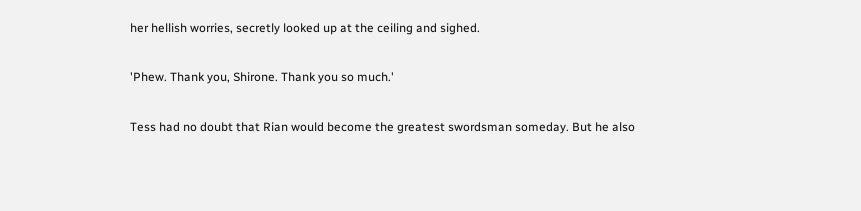her hellish worries, secretly looked up at the ceiling and sighed.

'Phew. Thank you, Shirone. Thank you so much.'

Tess had no doubt that Rian would become the greatest swordsman someday. But he also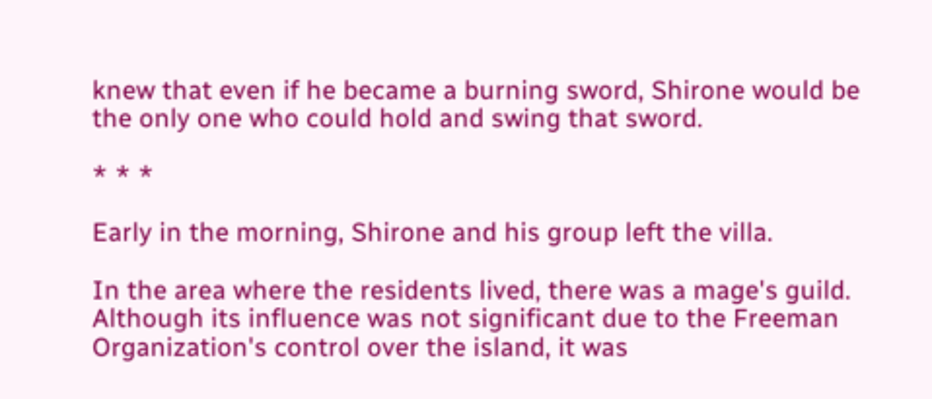knew that even if he became a burning sword, Shirone would be the only one who could hold and swing that sword.

* * *

Early in the morning, Shirone and his group left the villa.

In the area where the residents lived, there was a mage's guild. Although its influence was not significant due to the Freeman Organization's control over the island, it was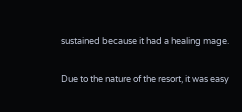sustained because it had a healing mage.

Due to the nature of the resort, it was easy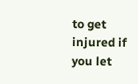to get injured if you let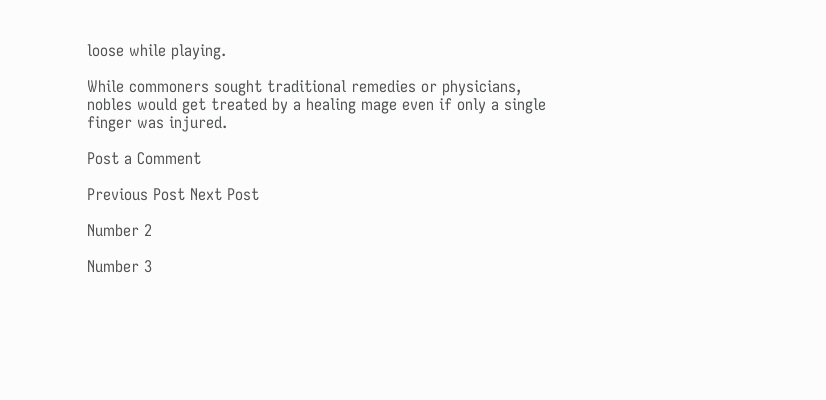loose while playing.

While commoners sought traditional remedies or physicians, nobles would get treated by a healing mage even if only a single finger was injured.

Post a Comment

Previous Post Next Post

Number 2

Number 3